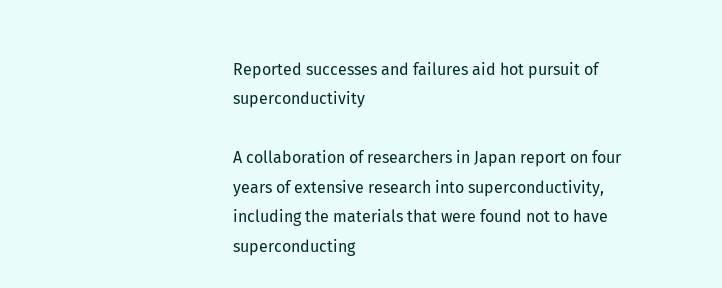Reported successes and failures aid hot pursuit of superconductivity

A collaboration of researchers in Japan report on four years of extensive research into superconductivity, including the materials that were found not to have superconducting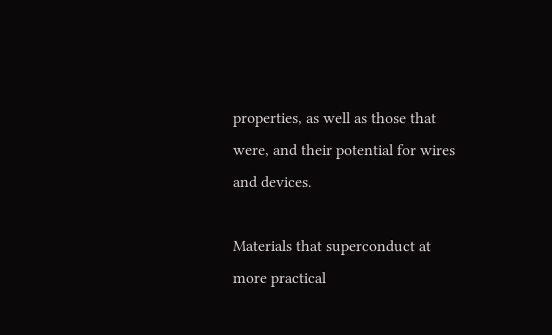properties, as well as those that were, and their potential for wires and devices.

Materials that superconduct at more practical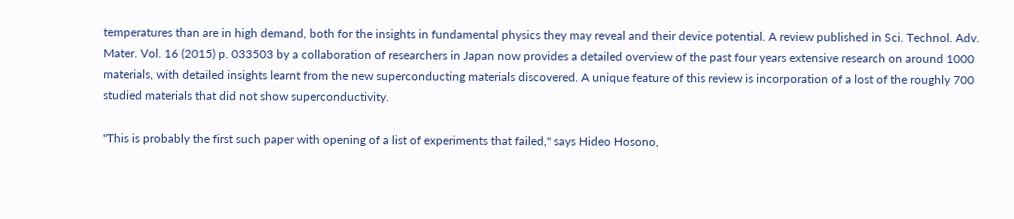temperatures than are in high demand, both for the insights in fundamental physics they may reveal and their device potential. A review published in Sci. Technol. Adv. Mater. Vol. 16 (2015) p. 033503 by a collaboration of researchers in Japan now provides a detailed overview of the past four years extensive research on around 1000 materials, with detailed insights learnt from the new superconducting materials discovered. A unique feature of this review is incorporation of a lost of the roughly 700 studied materials that did not show superconductivity.

"This is probably the first such paper with opening of a list of experiments that failed," says Hideo Hosono,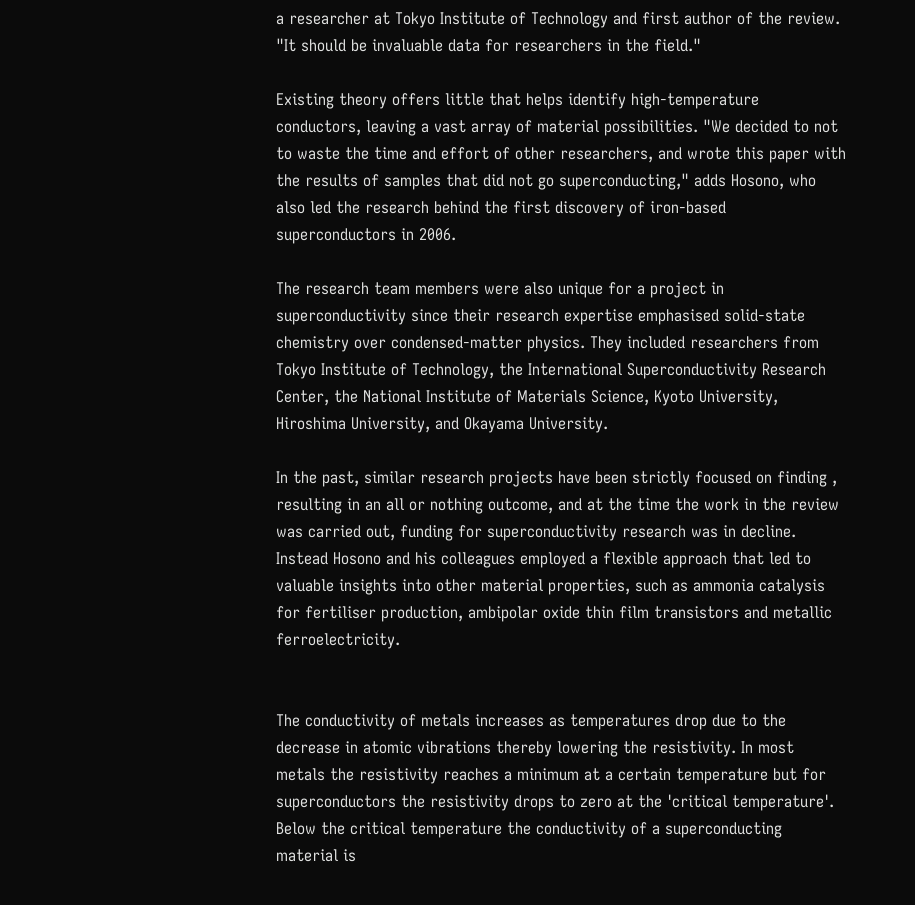a researcher at Tokyo Institute of Technology and first author of the review. "It should be invaluable data for researchers in the field."

Existing theory offers little that helps identify high-temperature conductors, leaving a vast array of material possibilities. "We decided to not to waste the time and effort of other researchers, and wrote this paper with the results of samples that did not go superconducting," adds Hosono, who also led the research behind the first discovery of iron-based superconductors in 2006.

The research team members were also unique for a project in superconductivity since their research expertise emphasised solid-state chemistry over condensed-matter physics. They included researchers from Tokyo Institute of Technology, the International Superconductivity Research Center, the National Institute of Materials Science, Kyoto University, Hiroshima University, and Okayama University.

In the past, similar research projects have been strictly focused on finding , resulting in an all or nothing outcome, and at the time the work in the review was carried out, funding for superconductivity research was in decline. Instead Hosono and his colleagues employed a flexible approach that led to valuable insights into other material properties, such as ammonia catalysis for fertiliser production, ambipolar oxide thin film transistors and metallic ferroelectricity.


The conductivity of metals increases as temperatures drop due to the decrease in atomic vibrations thereby lowering the resistivity. In most metals the resistivity reaches a minimum at a certain temperature but for superconductors the resistivity drops to zero at the 'critical temperature'. Below the critical temperature the conductivity of a superconducting material is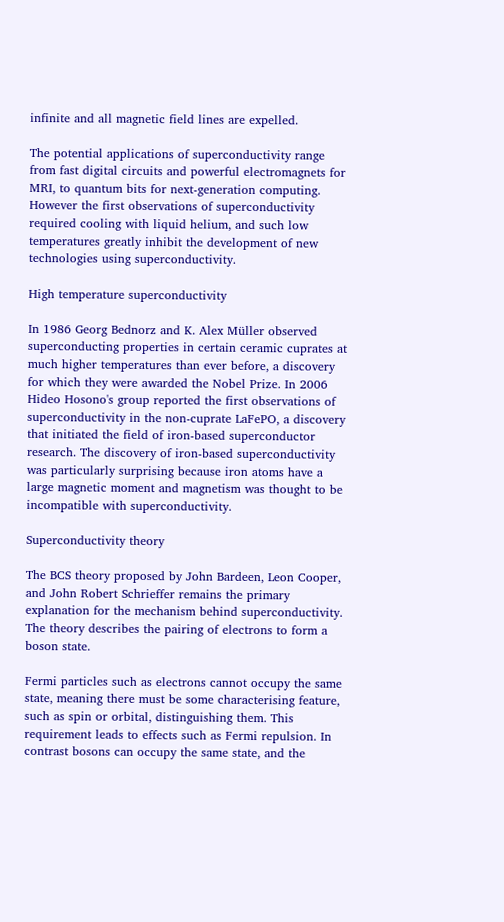infinite and all magnetic field lines are expelled.

The potential applications of superconductivity range from fast digital circuits and powerful electromagnets for MRI, to quantum bits for next-generation computing. However the first observations of superconductivity required cooling with liquid helium, and such low temperatures greatly inhibit the development of new technologies using superconductivity.

High temperature superconductivity

In 1986 Georg Bednorz and K. Alex Müller observed superconducting properties in certain ceramic cuprates at much higher temperatures than ever before, a discovery for which they were awarded the Nobel Prize. In 2006 Hideo Hosono's group reported the first observations of superconductivity in the non-cuprate LaFePO, a discovery that initiated the field of iron-based superconductor research. The discovery of iron-based superconductivity was particularly surprising because iron atoms have a large magnetic moment and magnetism was thought to be incompatible with superconductivity.

Superconductivity theory

The BCS theory proposed by John Bardeen, Leon Cooper, and John Robert Schrieffer remains the primary explanation for the mechanism behind superconductivity. The theory describes the pairing of electrons to form a boson state.

Fermi particles such as electrons cannot occupy the same state, meaning there must be some characterising feature, such as spin or orbital, distinguishing them. This requirement leads to effects such as Fermi repulsion. In contrast bosons can occupy the same state, and the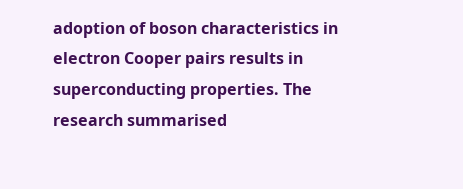adoption of boson characteristics in electron Cooper pairs results in superconducting properties. The research summarised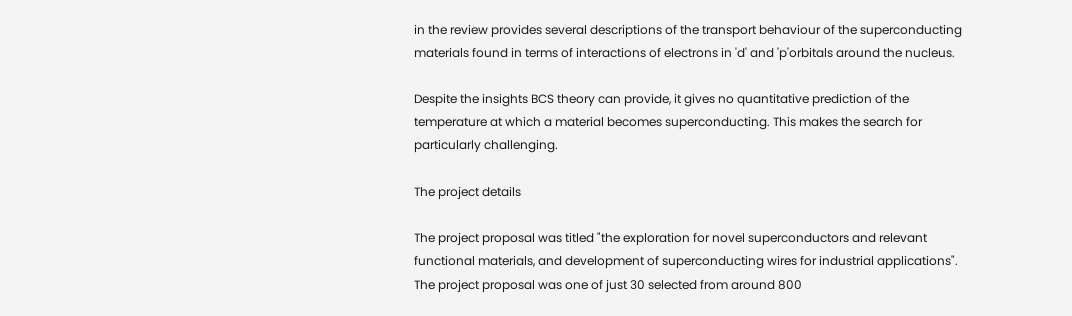in the review provides several descriptions of the transport behaviour of the superconducting materials found in terms of interactions of electrons in 'd' and 'p'orbitals around the nucleus.

Despite the insights BCS theory can provide, it gives no quantitative prediction of the temperature at which a material becomes superconducting. This makes the search for particularly challenging.

The project details

The project proposal was titled "the exploration for novel superconductors and relevant functional materials, and development of superconducting wires for industrial applications". The project proposal was one of just 30 selected from around 800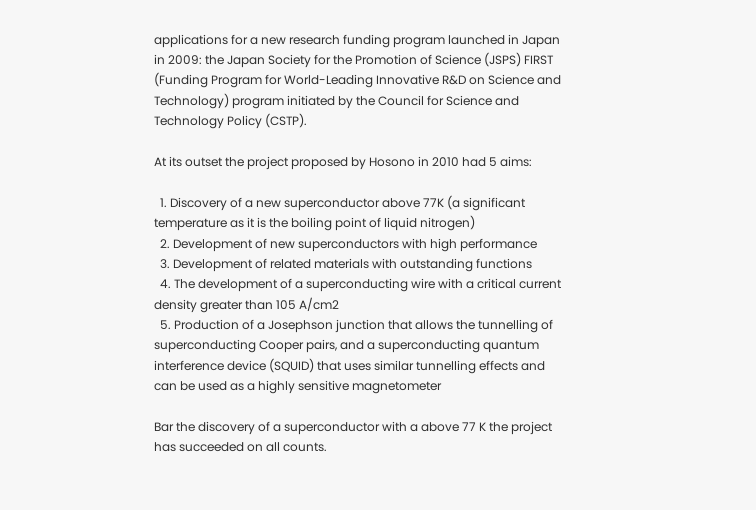applications for a new research funding program launched in Japan in 2009: the Japan Society for the Promotion of Science (JSPS) FIRST (Funding Program for World-Leading Innovative R&D on Science and Technology) program initiated by the Council for Science and Technology Policy (CSTP).

At its outset the project proposed by Hosono in 2010 had 5 aims:

  1. Discovery of a new superconductor above 77K (a significant temperature as it is the boiling point of liquid nitrogen)
  2. Development of new superconductors with high performance
  3. Development of related materials with outstanding functions
  4. The development of a superconducting wire with a critical current density greater than 105 A/cm2
  5. Production of a Josephson junction that allows the tunnelling of superconducting Cooper pairs, and a superconducting quantum interference device (SQUID) that uses similar tunnelling effects and can be used as a highly sensitive magnetometer

Bar the discovery of a superconductor with a above 77 K the project has succeeded on all counts.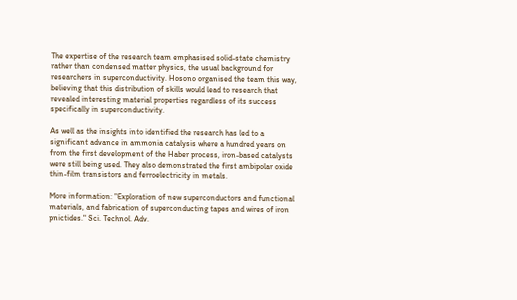The expertise of the research team emphasised solid-state chemistry rather than condensed matter physics, the usual background for researchers in superconductivity. Hosono organised the team this way, believing that this distribution of skills would lead to research that revealed interesting material properties regardless of its success specifically in superconductivity.

As well as the insights into identified the research has led to a significant advance in ammonia catalysis where a hundred years on from the first development of the Haber process, iron-based catalysts were still being used. They also demonstrated the first ambipolar oxide thin-film transistors and ferroelectricity in metals.

More information: "Exploration of new superconductors and functional materials, and fabrication of superconducting tapes and wires of iron pnictides." Sci. Technol. Adv.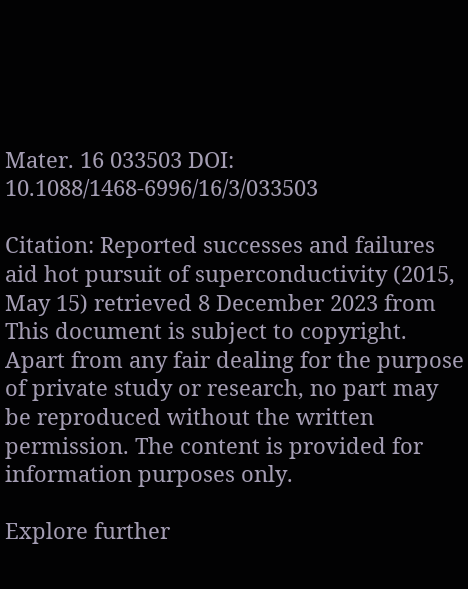Mater. 16 033503 DOI: 10.1088/1468-6996/16/3/033503

Citation: Reported successes and failures aid hot pursuit of superconductivity (2015, May 15) retrieved 8 December 2023 from
This document is subject to copyright. Apart from any fair dealing for the purpose of private study or research, no part may be reproduced without the written permission. The content is provided for information purposes only.

Explore further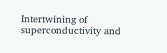Intertwining of superconductivity and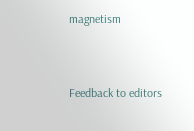magnetism


Feedback to editors